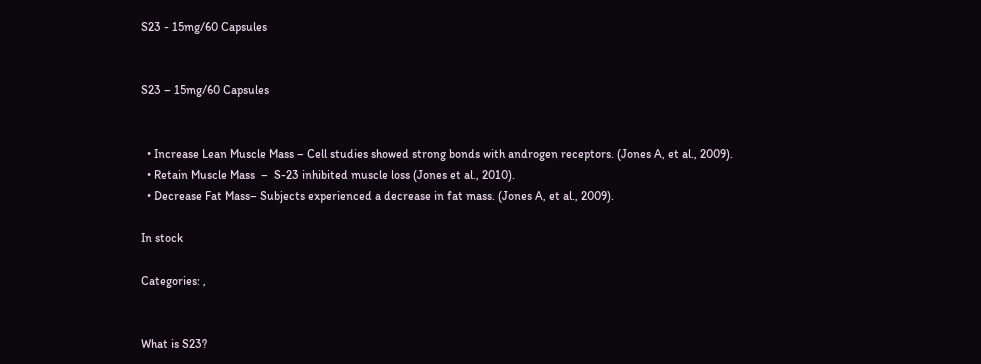S23 - 15mg/60 Capsules


S23 – 15mg/60 Capsules


  • Increase Lean Muscle Mass – Cell studies showed strong bonds with androgen receptors. (Jones A, et al., 2009).
  • Retain Muscle Mass  –  S-23 inhibited muscle loss (Jones et al., 2010).
  • Decrease Fat Mass– Subjects experienced a decrease in fat mass. (Jones A, et al., 2009).

In stock

Categories: ,


What is S23?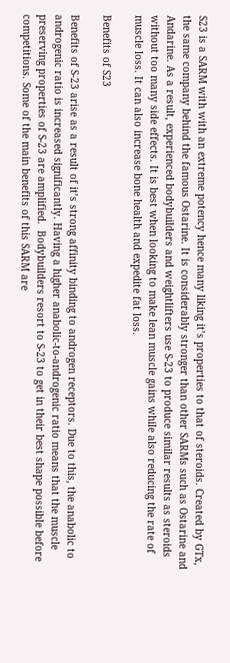S23 is a SARM with with an extreme potency hence many liking it’s properties to that of steroids. Created by GTx, the same company behind the famous Ostarine. It is considerably stronger than other SARMs such as Ostarine and Andarine. As a result, experienced bodybuilders and weightlifters use S-23 to produce similar results as steroids without too many side effects. It is best when looking to make lean muscle gains while also reducing the rate of muscle loss. It can also increase bone health and expedite fat loss.

Benefits of S23

Benefits of S-23 arise as a result of it’s strong affinity binding to androgen receptors. Due to this, the anabolic to androgenic ratio is increased significantly. Having a higher anabolic-to-androgenic ratio means that the muscle preserving properties of S-23 are amplified.  Bodybuilders resort to S-23 to get in their best shape possible before competitions. Some of the main benefits of this SARM are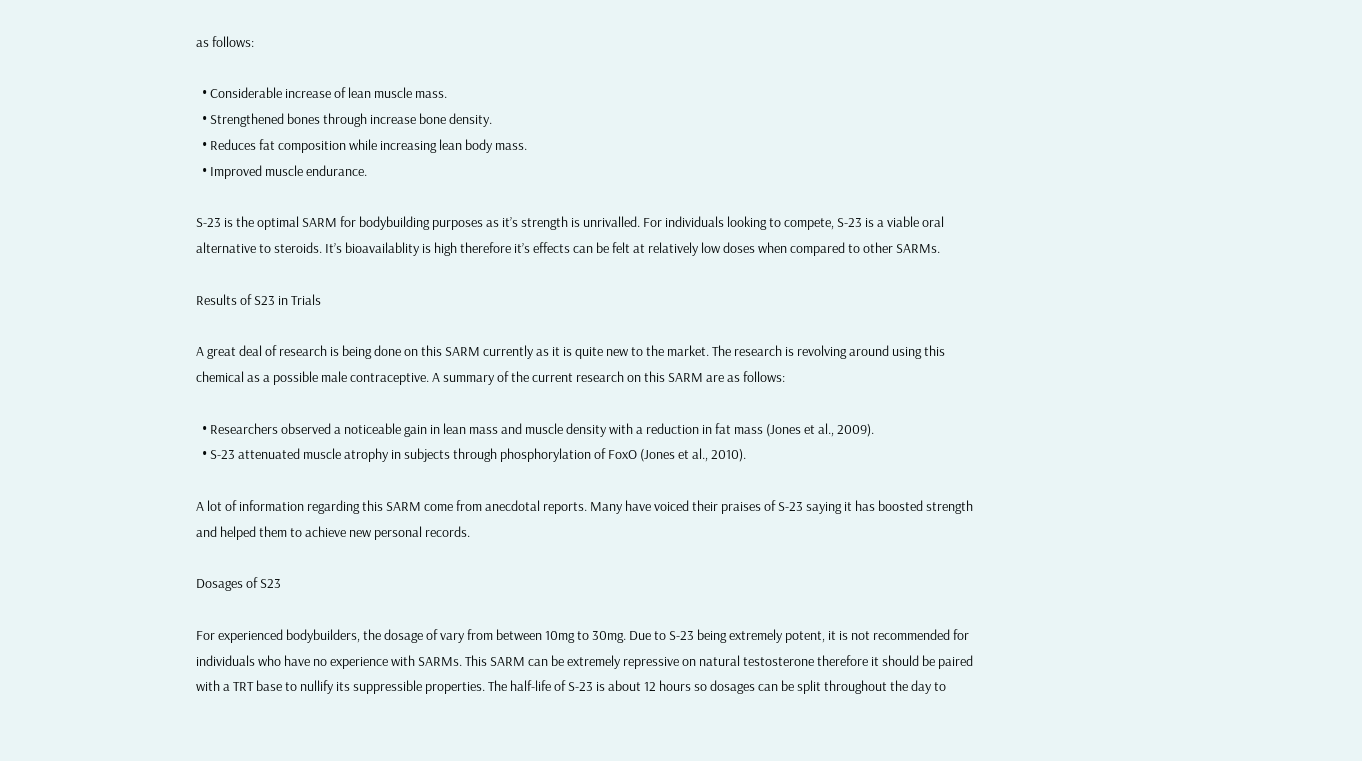as follows:

  • Considerable increase of lean muscle mass.
  • Strengthened bones through increase bone density.
  • Reduces fat composition while increasing lean body mass.
  • Improved muscle endurance.

S-23 is the optimal SARM for bodybuilding purposes as it’s strength is unrivalled. For individuals looking to compete, S-23 is a viable oral alternative to steroids. It’s bioavailablity is high therefore it’s effects can be felt at relatively low doses when compared to other SARMs.

Results of S23 in Trials

A great deal of research is being done on this SARM currently as it is quite new to the market. The research is revolving around using this chemical as a possible male contraceptive. A summary of the current research on this SARM are as follows:

  • Researchers observed a noticeable gain in lean mass and muscle density with a reduction in fat mass (Jones et al., 2009).
  • S-23 attenuated muscle atrophy in subjects through phosphorylation of FoxO (Jones et al., 2010).

A lot of information regarding this SARM come from anecdotal reports. Many have voiced their praises of S-23 saying it has boosted strength and helped them to achieve new personal records.

Dosages of S23

For experienced bodybuilders, the dosage of vary from between 10mg to 30mg. Due to S-23 being extremely potent, it is not recommended for individuals who have no experience with SARMs. This SARM can be extremely repressive on natural testosterone therefore it should be paired with a TRT base to nullify its suppressible properties. The half-life of S-23 is about 12 hours so dosages can be split throughout the day to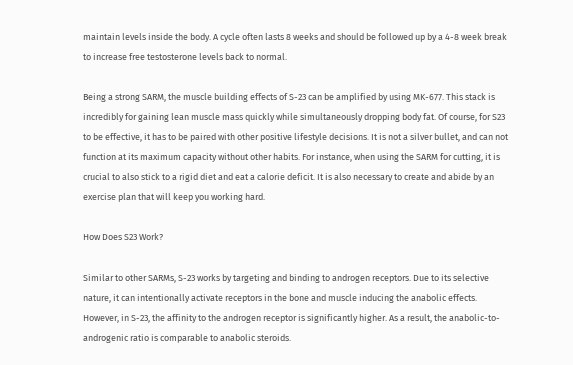maintain levels inside the body. A cycle often lasts 8 weeks and should be followed up by a 4-8 week break to increase free testosterone levels back to normal.

Being a strong SARM, the muscle building effects of S-23 can be amplified by using MK-677. This stack is incredibly for gaining lean muscle mass quickly while simultaneously dropping body fat. Of course, for S23 to be effective, it has to be paired with other positive lifestyle decisions. It is not a silver bullet, and can not function at its maximum capacity without other habits. For instance, when using the SARM for cutting, it is crucial to also stick to a rigid diet and eat a calorie deficit. It is also necessary to create and abide by an exercise plan that will keep you working hard.

How Does S23 Work?

Similar to other SARMs, S-23 works by targeting and binding to androgen receptors. Due to its selective nature, it can intentionally activate receptors in the bone and muscle inducing the anabolic effects. However, in S-23, the affinity to the androgen receptor is significantly higher. As a result, the anabolic-to-androgenic ratio is comparable to anabolic steroids.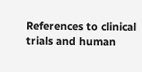References to clinical trials and human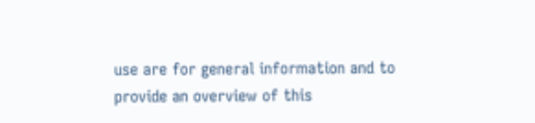use are for general information and to provide an overview of this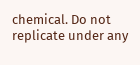chemical. Do not replicate under any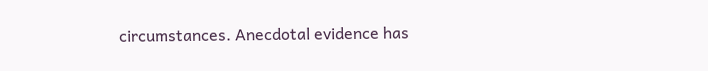circumstances. Anecdotal evidence has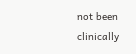not been clinically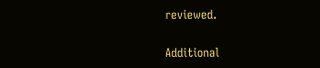reviewed.

Additional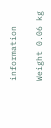information

Weight 0.06 kg